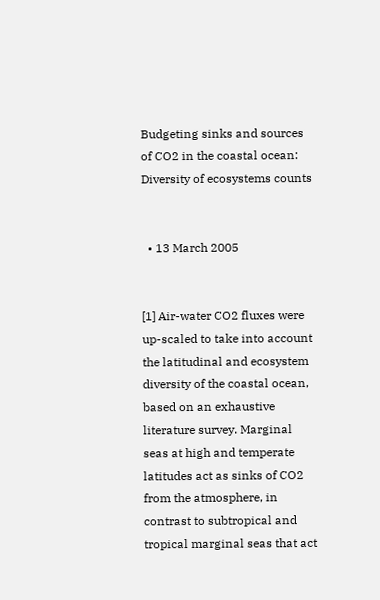Budgeting sinks and sources of CO2 in the coastal ocean: Diversity of ecosystems counts


  • 13 March 2005


[1] Air-water CO2 fluxes were up-scaled to take into account the latitudinal and ecosystem diversity of the coastal ocean, based on an exhaustive literature survey. Marginal seas at high and temperate latitudes act as sinks of CO2 from the atmosphere, in contrast to subtropical and tropical marginal seas that act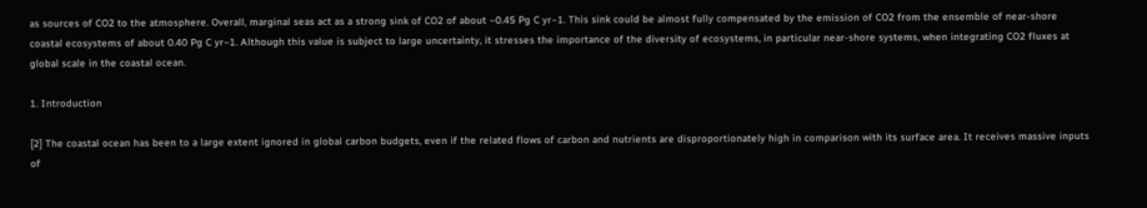as sources of CO2 to the atmosphere. Overall, marginal seas act as a strong sink of CO2 of about −0.45 Pg C yr−1. This sink could be almost fully compensated by the emission of CO2 from the ensemble of near-shore coastal ecosystems of about 0.40 Pg C yr−1. Although this value is subject to large uncertainty, it stresses the importance of the diversity of ecosystems, in particular near-shore systems, when integrating CO2 fluxes at global scale in the coastal ocean.

1. Introduction

[2] The coastal ocean has been to a large extent ignored in global carbon budgets, even if the related flows of carbon and nutrients are disproportionately high in comparison with its surface area. It receives massive inputs of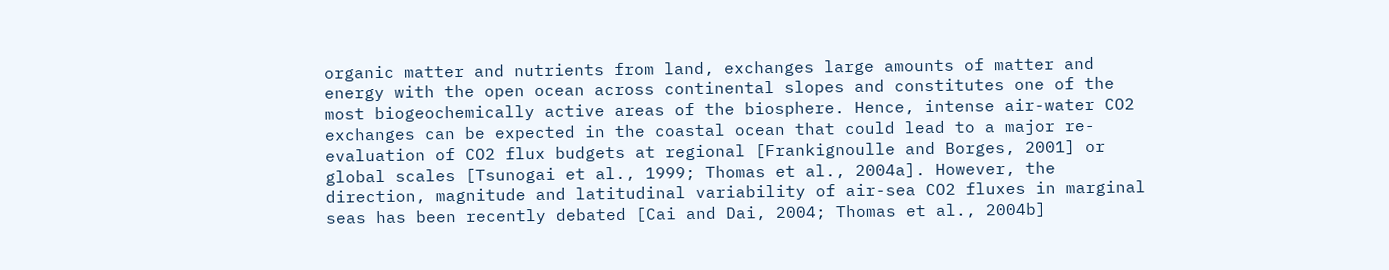organic matter and nutrients from land, exchanges large amounts of matter and energy with the open ocean across continental slopes and constitutes one of the most biogeochemically active areas of the biosphere. Hence, intense air-water CO2 exchanges can be expected in the coastal ocean that could lead to a major re-evaluation of CO2 flux budgets at regional [Frankignoulle and Borges, 2001] or global scales [Tsunogai et al., 1999; Thomas et al., 2004a]. However, the direction, magnitude and latitudinal variability of air-sea CO2 fluxes in marginal seas has been recently debated [Cai and Dai, 2004; Thomas et al., 2004b]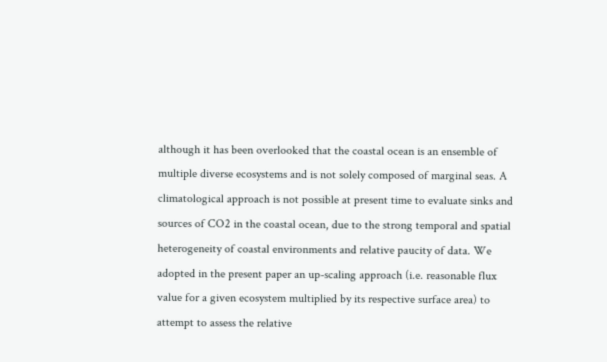although it has been overlooked that the coastal ocean is an ensemble of multiple diverse ecosystems and is not solely composed of marginal seas. A climatological approach is not possible at present time to evaluate sinks and sources of CO2 in the coastal ocean, due to the strong temporal and spatial heterogeneity of coastal environments and relative paucity of data. We adopted in the present paper an up-scaling approach (i.e. reasonable flux value for a given ecosystem multiplied by its respective surface area) to attempt to assess the relative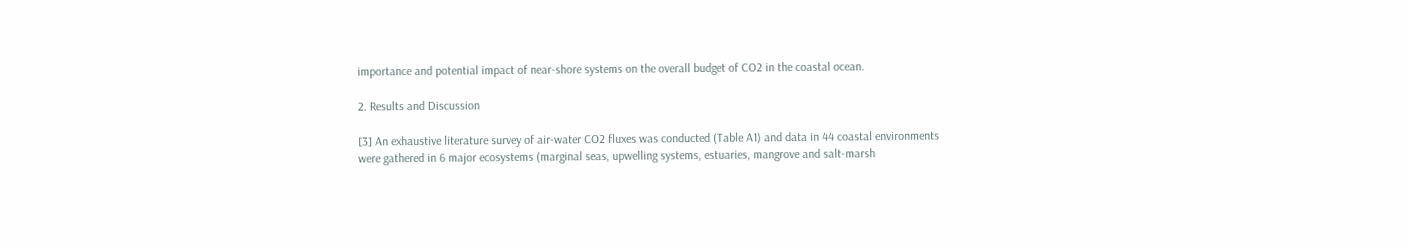importance and potential impact of near-shore systems on the overall budget of CO2 in the coastal ocean.

2. Results and Discussion

[3] An exhaustive literature survey of air-water CO2 fluxes was conducted (Table A1) and data in 44 coastal environments were gathered in 6 major ecosystems (marginal seas, upwelling systems, estuaries, mangrove and salt-marsh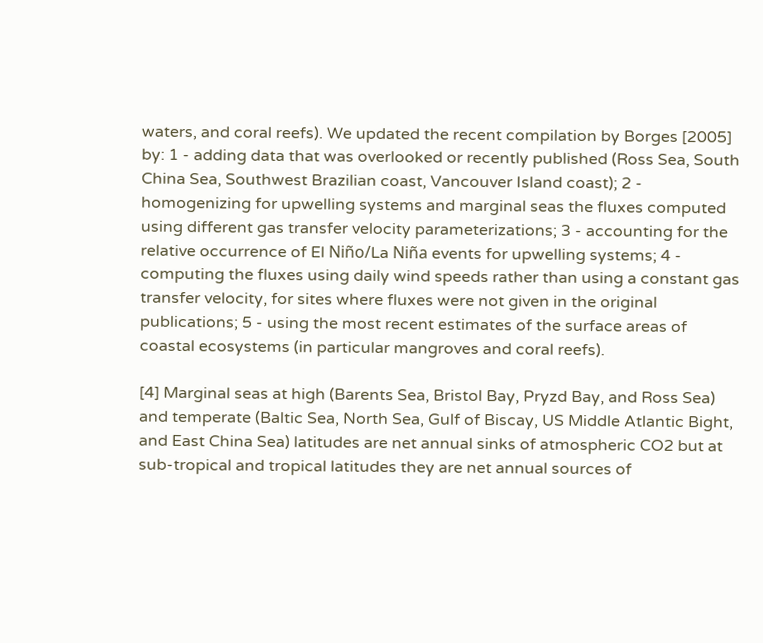waters, and coral reefs). We updated the recent compilation by Borges [2005] by: 1 - adding data that was overlooked or recently published (Ross Sea, South China Sea, Southwest Brazilian coast, Vancouver Island coast); 2 - homogenizing for upwelling systems and marginal seas the fluxes computed using different gas transfer velocity parameterizations; 3 - accounting for the relative occurrence of El Niño/La Niña events for upwelling systems; 4 - computing the fluxes using daily wind speeds rather than using a constant gas transfer velocity, for sites where fluxes were not given in the original publications; 5 - using the most recent estimates of the surface areas of coastal ecosystems (in particular mangroves and coral reefs).

[4] Marginal seas at high (Barents Sea, Bristol Bay, Pryzd Bay, and Ross Sea) and temperate (Baltic Sea, North Sea, Gulf of Biscay, US Middle Atlantic Bight, and East China Sea) latitudes are net annual sinks of atmospheric CO2 but at sub-tropical and tropical latitudes they are net annual sources of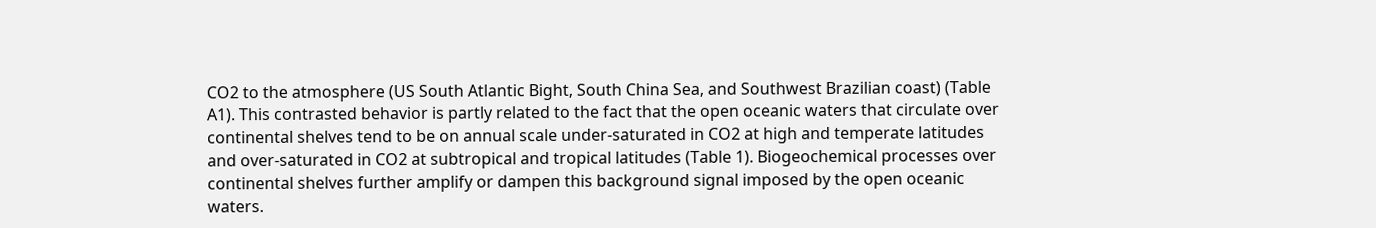CO2 to the atmosphere (US South Atlantic Bight, South China Sea, and Southwest Brazilian coast) (Table A1). This contrasted behavior is partly related to the fact that the open oceanic waters that circulate over continental shelves tend to be on annual scale under-saturated in CO2 at high and temperate latitudes and over-saturated in CO2 at subtropical and tropical latitudes (Table 1). Biogeochemical processes over continental shelves further amplify or dampen this background signal imposed by the open oceanic waters.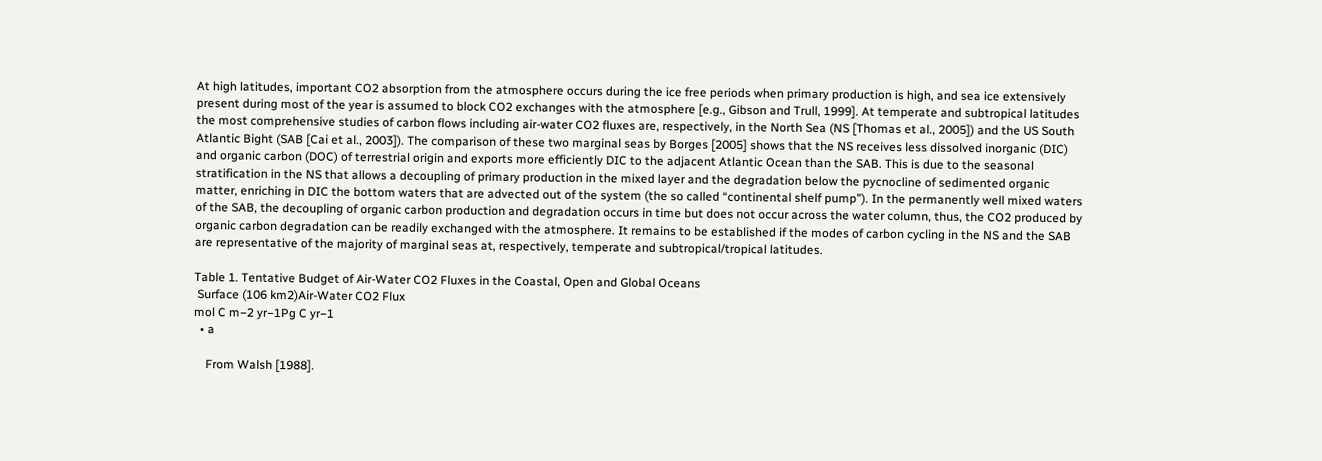At high latitudes, important CO2 absorption from the atmosphere occurs during the ice free periods when primary production is high, and sea ice extensively present during most of the year is assumed to block CO2 exchanges with the atmosphere [e.g., Gibson and Trull, 1999]. At temperate and subtropical latitudes the most comprehensive studies of carbon flows including air-water CO2 fluxes are, respectively, in the North Sea (NS [Thomas et al., 2005]) and the US South Atlantic Bight (SAB [Cai et al., 2003]). The comparison of these two marginal seas by Borges [2005] shows that the NS receives less dissolved inorganic (DIC) and organic carbon (DOC) of terrestrial origin and exports more efficiently DIC to the adjacent Atlantic Ocean than the SAB. This is due to the seasonal stratification in the NS that allows a decoupling of primary production in the mixed layer and the degradation below the pycnocline of sedimented organic matter, enriching in DIC the bottom waters that are advected out of the system (the so called “continental shelf pump”). In the permanently well mixed waters of the SAB, the decoupling of organic carbon production and degradation occurs in time but does not occur across the water column, thus, the CO2 produced by organic carbon degradation can be readily exchanged with the atmosphere. It remains to be established if the modes of carbon cycling in the NS and the SAB are representative of the majority of marginal seas at, respectively, temperate and subtropical/tropical latitudes.

Table 1. Tentative Budget of Air-Water CO2 Fluxes in the Coastal, Open and Global Oceans
 Surface (106 km2)Air-Water CO2 Flux
mol C m−2 yr−1Pg C yr−1
  • a

    From Walsh [1988].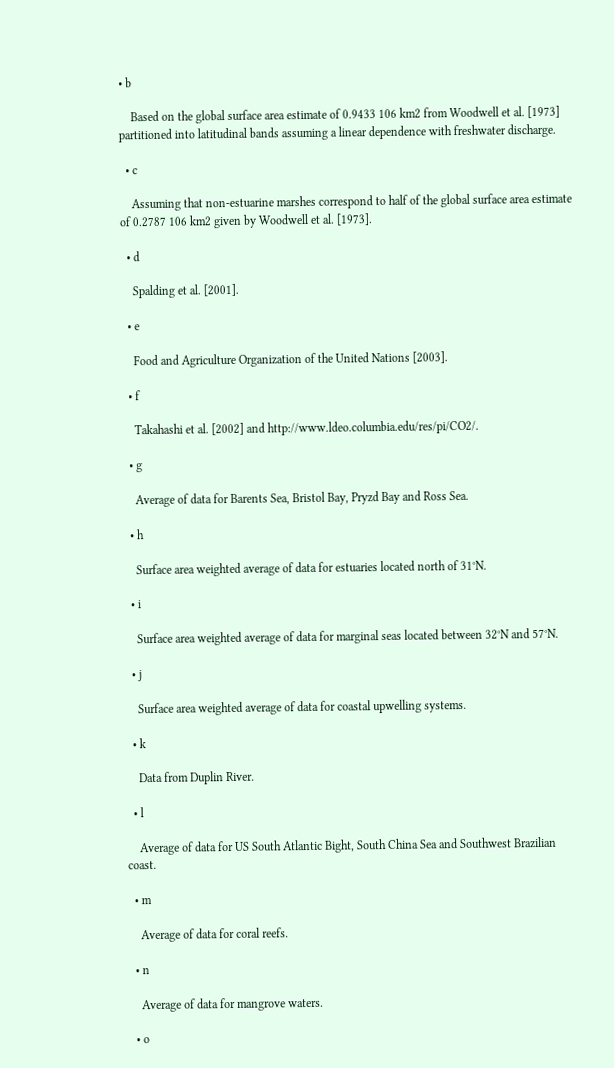• b

    Based on the global surface area estimate of 0.9433 106 km2 from Woodwell et al. [1973] partitioned into latitudinal bands assuming a linear dependence with freshwater discharge.

  • c

    Assuming that non-estuarine marshes correspond to half of the global surface area estimate of 0.2787 106 km2 given by Woodwell et al. [1973].

  • d

    Spalding et al. [2001].

  • e

    Food and Agriculture Organization of the United Nations [2003].

  • f

    Takahashi et al. [2002] and http://www.ldeo.columbia.edu/res/pi/CO2/.

  • g

    Average of data for Barents Sea, Bristol Bay, Pryzd Bay and Ross Sea.

  • h

    Surface area weighted average of data for estuaries located north of 31°N.

  • i

    Surface area weighted average of data for marginal seas located between 32°N and 57°N.

  • j

    Surface area weighted average of data for coastal upwelling systems.

  • k

    Data from Duplin River.

  • l

    Average of data for US South Atlantic Bight, South China Sea and Southwest Brazilian coast.

  • m

    Average of data for coral reefs.

  • n

    Average of data for mangrove waters.

  • o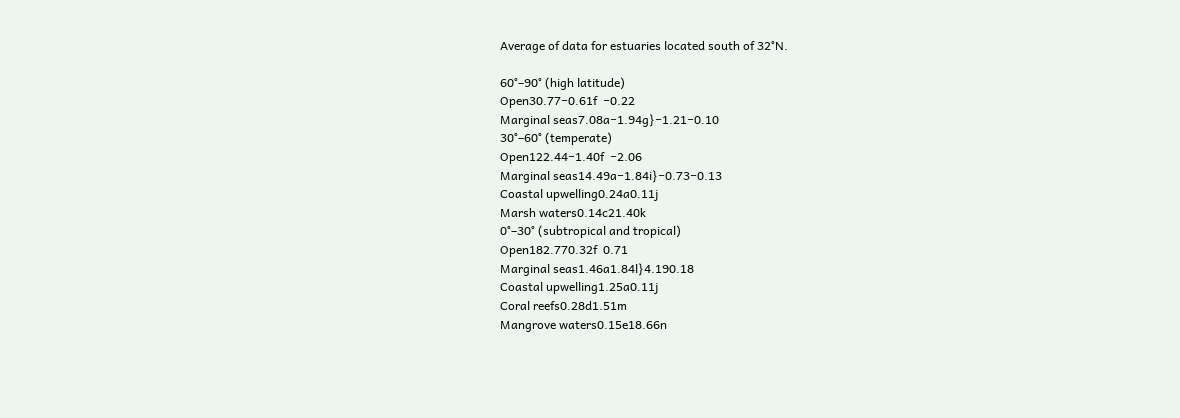Average of data for estuaries located south of 32°N.

60°–90° (high latitude)
Open30.77−0.61f  −0.22
Marginal seas7.08a−1.94g}−1.21−0.10
30°–60° (temperate)
Open122.44−1.40f  −2.06
Marginal seas14.49a−1.84i}−0.73−0.13
Coastal upwelling0.24a0.11j
Marsh waters0.14c21.40k
0°–30° (subtropical and tropical)
Open182.770.32f  0.71
Marginal seas1.46a1.84l}4.190.18
Coastal upwelling1.25a0.11j
Coral reefs0.28d1.51m
Mangrove waters0.15e18.66n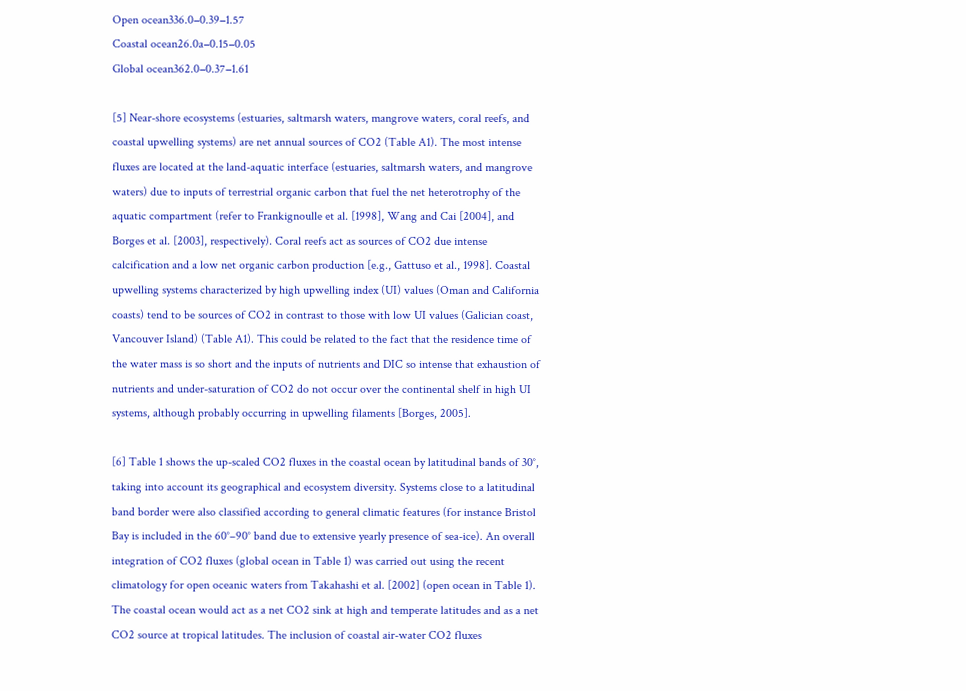Open ocean336.0−0.39−1.57
Coastal ocean26.0a−0.15−0.05
Global ocean362.0−0.37−1.61

[5] Near-shore ecosystems (estuaries, saltmarsh waters, mangrove waters, coral reefs, and coastal upwelling systems) are net annual sources of CO2 (Table A1). The most intense fluxes are located at the land-aquatic interface (estuaries, saltmarsh waters, and mangrove waters) due to inputs of terrestrial organic carbon that fuel the net heterotrophy of the aquatic compartment (refer to Frankignoulle et al. [1998], Wang and Cai [2004], and Borges et al. [2003], respectively). Coral reefs act as sources of CO2 due intense calcification and a low net organic carbon production [e.g., Gattuso et al., 1998]. Coastal upwelling systems characterized by high upwelling index (UI) values (Oman and California coasts) tend to be sources of CO2 in contrast to those with low UI values (Galician coast, Vancouver Island) (Table A1). This could be related to the fact that the residence time of the water mass is so short and the inputs of nutrients and DIC so intense that exhaustion of nutrients and under-saturation of CO2 do not occur over the continental shelf in high UI systems, although probably occurring in upwelling filaments [Borges, 2005].

[6] Table 1 shows the up-scaled CO2 fluxes in the coastal ocean by latitudinal bands of 30°, taking into account its geographical and ecosystem diversity. Systems close to a latitudinal band border were also classified according to general climatic features (for instance Bristol Bay is included in the 60°–90° band due to extensive yearly presence of sea-ice). An overall integration of CO2 fluxes (global ocean in Table 1) was carried out using the recent climatology for open oceanic waters from Takahashi et al. [2002] (open ocean in Table 1). The coastal ocean would act as a net CO2 sink at high and temperate latitudes and as a net CO2 source at tropical latitudes. The inclusion of coastal air-water CO2 fluxes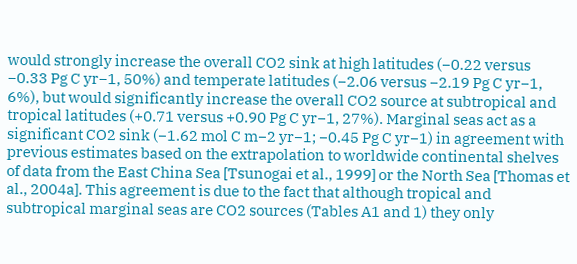would strongly increase the overall CO2 sink at high latitudes (−0.22 versus −0.33 Pg C yr−1, 50%) and temperate latitudes (−2.06 versus −2.19 Pg C yr−1, 6%), but would significantly increase the overall CO2 source at subtropical and tropical latitudes (+0.71 versus +0.90 Pg C yr−1, 27%). Marginal seas act as a significant CO2 sink (−1.62 mol C m−2 yr−1; −0.45 Pg C yr−1) in agreement with previous estimates based on the extrapolation to worldwide continental shelves of data from the East China Sea [Tsunogai et al., 1999] or the North Sea [Thomas et al., 2004a]. This agreement is due to the fact that although tropical and subtropical marginal seas are CO2 sources (Tables A1 and 1) they only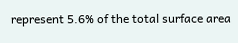represent 5.6% of the total surface area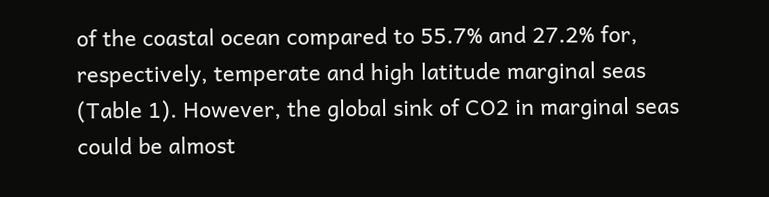of the coastal ocean compared to 55.7% and 27.2% for, respectively, temperate and high latitude marginal seas (Table 1). However, the global sink of CO2 in marginal seas could be almost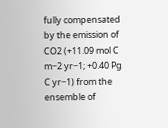fully compensated by the emission of CO2 (+11.09 mol C m−2 yr−1; +0.40 Pg C yr−1) from the ensemble of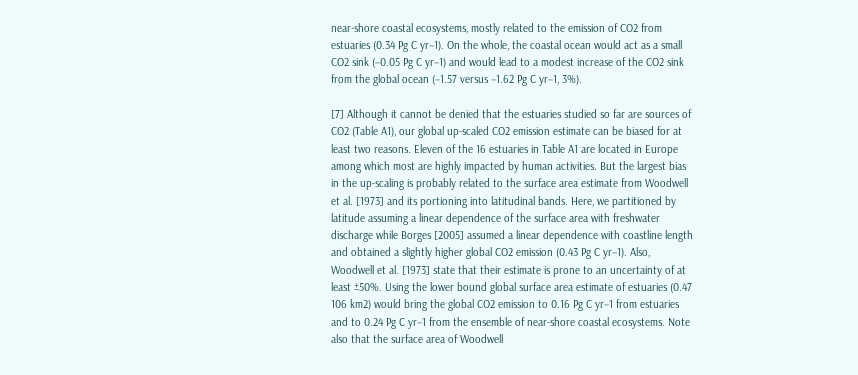near-shore coastal ecosystems, mostly related to the emission of CO2 from estuaries (0.34 Pg C yr−1). On the whole, the coastal ocean would act as a small CO2 sink (−0.05 Pg C yr−1) and would lead to a modest increase of the CO2 sink from the global ocean (−1.57 versus −1.62 Pg C yr−1, 3%).

[7] Although it cannot be denied that the estuaries studied so far are sources of CO2 (Table A1), our global up-scaled CO2 emission estimate can be biased for at least two reasons. Eleven of the 16 estuaries in Table A1 are located in Europe among which most are highly impacted by human activities. But the largest bias in the up-scaling is probably related to the surface area estimate from Woodwell et al. [1973] and its portioning into latitudinal bands. Here, we partitioned by latitude assuming a linear dependence of the surface area with freshwater discharge while Borges [2005] assumed a linear dependence with coastline length and obtained a slightly higher global CO2 emission (0.43 Pg C yr−1). Also, Woodwell et al. [1973] state that their estimate is prone to an uncertainty of at least ±50%. Using the lower bound global surface area estimate of estuaries (0.47 106 km2) would bring the global CO2 emission to 0.16 Pg C yr−1 from estuaries and to 0.24 Pg C yr−1 from the ensemble of near-shore coastal ecosystems. Note also that the surface area of Woodwell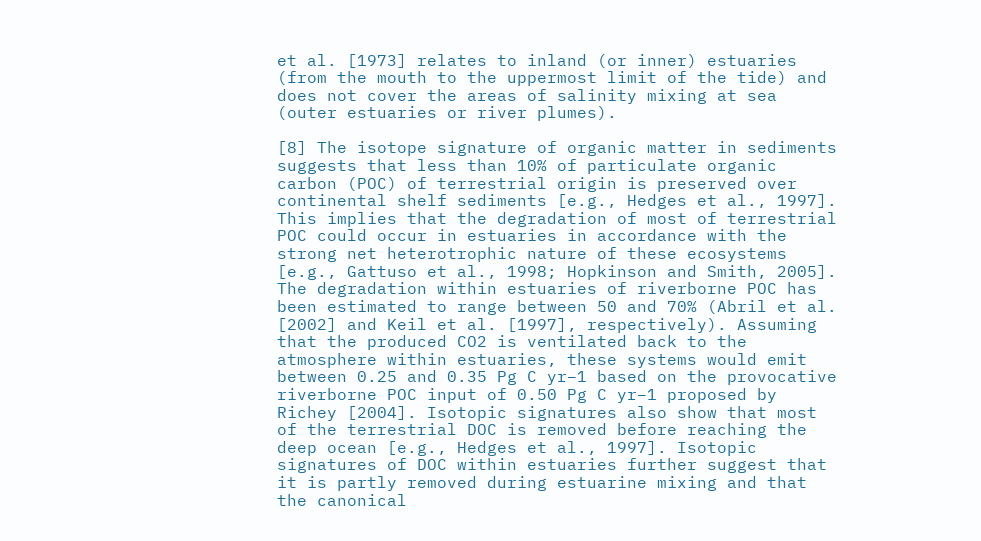et al. [1973] relates to inland (or inner) estuaries (from the mouth to the uppermost limit of the tide) and does not cover the areas of salinity mixing at sea (outer estuaries or river plumes).

[8] The isotope signature of organic matter in sediments suggests that less than 10% of particulate organic carbon (POC) of terrestrial origin is preserved over continental shelf sediments [e.g., Hedges et al., 1997]. This implies that the degradation of most of terrestrial POC could occur in estuaries in accordance with the strong net heterotrophic nature of these ecosystems [e.g., Gattuso et al., 1998; Hopkinson and Smith, 2005]. The degradation within estuaries of riverborne POC has been estimated to range between 50 and 70% (Abril et al. [2002] and Keil et al. [1997], respectively). Assuming that the produced CO2 is ventilated back to the atmosphere within estuaries, these systems would emit between 0.25 and 0.35 Pg C yr−1 based on the provocative riverborne POC input of 0.50 Pg C yr−1 proposed by Richey [2004]. Isotopic signatures also show that most of the terrestrial DOC is removed before reaching the deep ocean [e.g., Hedges et al., 1997]. Isotopic signatures of DOC within estuaries further suggest that it is partly removed during estuarine mixing and that the canonical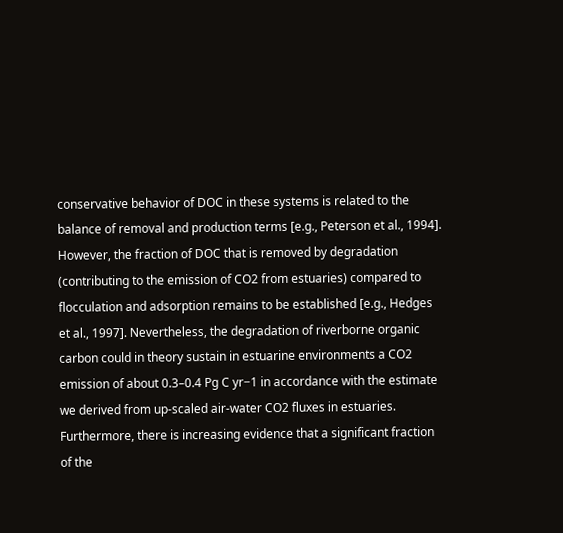conservative behavior of DOC in these systems is related to the balance of removal and production terms [e.g., Peterson et al., 1994]. However, the fraction of DOC that is removed by degradation (contributing to the emission of CO2 from estuaries) compared to flocculation and adsorption remains to be established [e.g., Hedges et al., 1997]. Nevertheless, the degradation of riverborne organic carbon could in theory sustain in estuarine environments a CO2 emission of about 0.3–0.4 Pg C yr−1 in accordance with the estimate we derived from up-scaled air-water CO2 fluxes in estuaries. Furthermore, there is increasing evidence that a significant fraction of the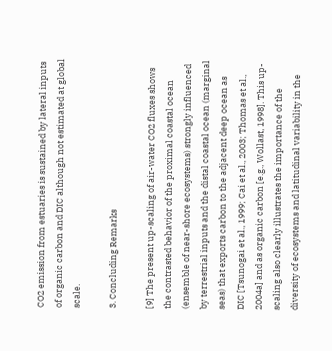CO2 emission from estuaries is sustained by lateral inputs of organic carbon and DIC although not estimated at global scale.

3. Concluding Remarks

[9] The present up-scaling of air-water CO2 fluxes shows the contrasted behavior of the proximal coastal ocean (ensemble of near-shore ecosystems) strongly influenced by terrestrial inputs and the distal coastal ocean (marginal seas) that exports carbon to the adjacent deep ocean as DIC [Tsunogai et al., 1999; Cai et al., 2003; Thomas et al., 2004a] and as organic carbon [e.g., Wollast, 1998]. This up-scaling also clearly illustrates the importance of the diversity of ecosystems and latitudinal variability in the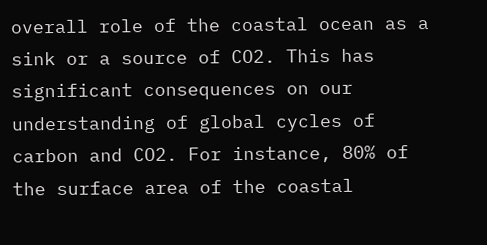overall role of the coastal ocean as a sink or a source of CO2. This has significant consequences on our understanding of global cycles of carbon and CO2. For instance, 80% of the surface area of the coastal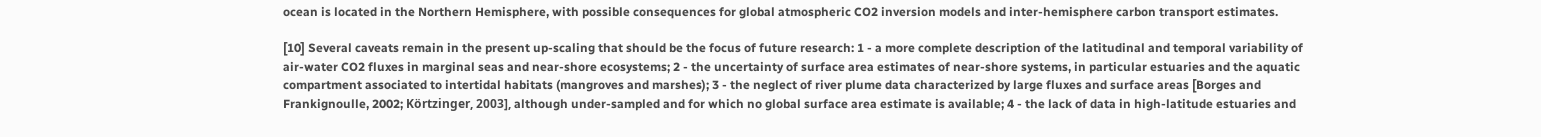ocean is located in the Northern Hemisphere, with possible consequences for global atmospheric CO2 inversion models and inter-hemisphere carbon transport estimates.

[10] Several caveats remain in the present up-scaling that should be the focus of future research: 1 - a more complete description of the latitudinal and temporal variability of air-water CO2 fluxes in marginal seas and near-shore ecosystems; 2 - the uncertainty of surface area estimates of near-shore systems, in particular estuaries and the aquatic compartment associated to intertidal habitats (mangroves and marshes); 3 - the neglect of river plume data characterized by large fluxes and surface areas [Borges and Frankignoulle, 2002; Körtzinger, 2003], although under-sampled and for which no global surface area estimate is available; 4 - the lack of data in high-latitude estuaries and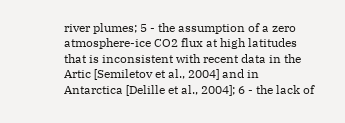river plumes; 5 - the assumption of a zero atmosphere-ice CO2 flux at high latitudes that is inconsistent with recent data in the Artic [Semiletov et al., 2004] and in Antarctica [Delille et al., 2004]; 6 - the lack of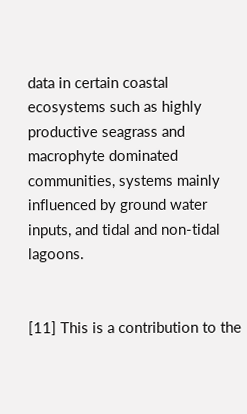data in certain coastal ecosystems such as highly productive seagrass and macrophyte dominated communities, systems mainly influenced by ground water inputs, and tidal and non-tidal lagoons.


[11] This is a contribution to the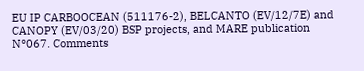EU IP CARBOOCEAN (511176-2), BELCANTO (EV/12/7E) and CANOPY (EV/03/20) BSP projects, and MARE publication N°067. Comments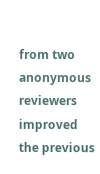from two anonymous reviewers improved the previous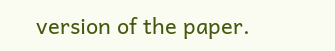version of the paper.